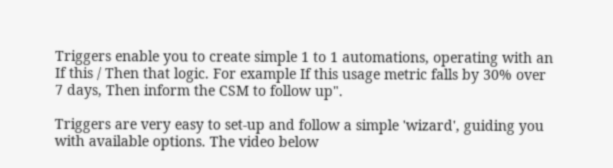Triggers enable you to create simple 1 to 1 automations, operating with an If this / Then that logic. For example If this usage metric falls by 30% over 7 days, Then inform the CSM to follow up".

Triggers are very easy to set-up and follow a simple 'wizard', guiding you with available options. The video below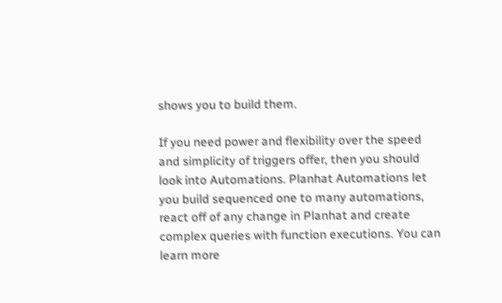shows you to build them.

If you need power and flexibility over the speed and simplicity of triggers offer, then you should look into Automations. Planhat Automations let you build sequenced one to many automations, react off of any change in Planhat and create complex queries with function executions. You can learn more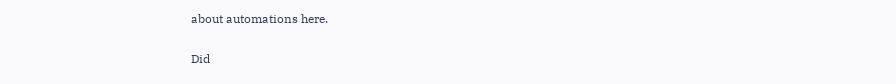about automations here.

Did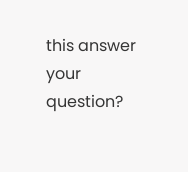this answer your question?